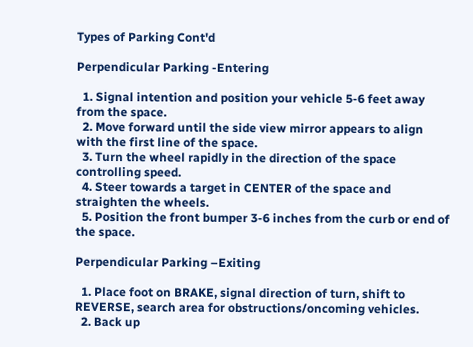Types of Parking Cont'd

Perpendicular Parking -Entering

  1. Signal intention and position your vehicle 5-6 feet away from the space.
  2. Move forward until the side view mirror appears to align with the first line of the space.
  3. Turn the wheel rapidly in the direction of the space controlling speed.
  4. Steer towards a target in CENTER of the space and straighten the wheels.
  5. Position the front bumper 3-6 inches from the curb or end of the space.

Perpendicular Parking –Exiting

  1. Place foot on BRAKE, signal direction of turn, shift to REVERSE, search area for obstructions/oncoming vehicles.
  2. Back up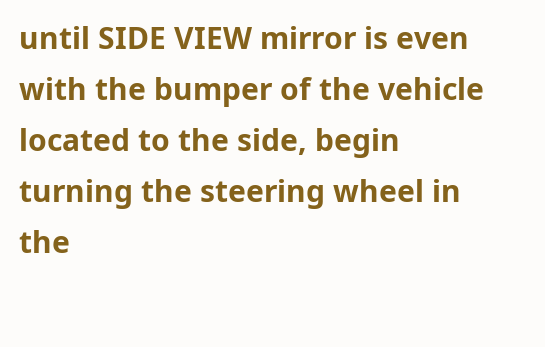until SIDE VIEW mirror is even with the bumper of the vehicle located to the side, begin turning the steering wheel in the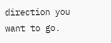direction you want to go.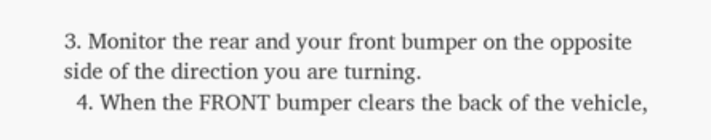3. Monitor the rear and your front bumper on the opposite side of the direction you are turning.
  4. When the FRONT bumper clears the back of the vehicle,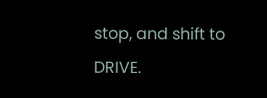stop, and shift to DRIVE.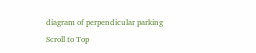diagram of perpendicular parking
Scroll to Top